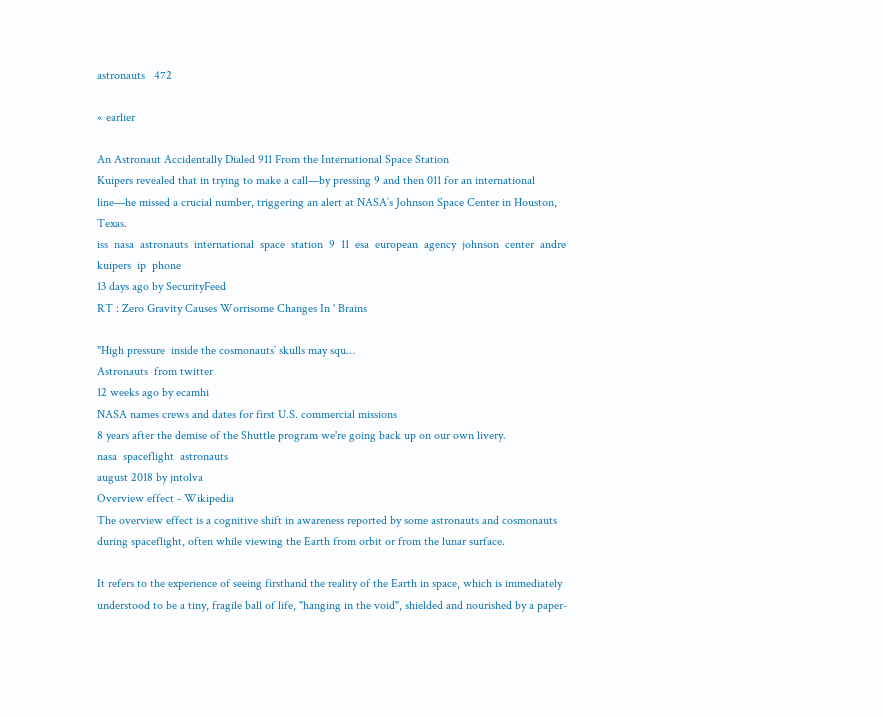astronauts   472

« earlier

An Astronaut Accidentally Dialed 911 From the International Space Station
Kuipers revealed that in trying to make a call—by pressing 9 and then 011 for an international line—he missed a crucial number, triggering an alert at NASA’s Johnson Space Center in Houston, Texas.
iss  nasa  astronauts  international  space  station  9  11  esa  european  agency  johnson  center  andre  kuipers  ip  phone
13 days ago by SecurityFeed
RT : Zero Gravity Causes Worrisome Changes In ' Brains

"High pressure  inside the cosmonauts’ skulls may squ…
Astronauts  from twitter
12 weeks ago by ecamhi
NASA names crews and dates for first U.S. commercial missions
8 years after the demise of the Shuttle program we're going back up on our own livery.
nasa  spaceflight  astronauts
august 2018 by jntolva
Overview effect - Wikipedia
The overview effect is a cognitive shift in awareness reported by some astronauts and cosmonauts during spaceflight, often while viewing the Earth from orbit or from the lunar surface.

It refers to the experience of seeing firsthand the reality of the Earth in space, which is immediately understood to be a tiny, fragile ball of life, "hanging in the void", shielded and nourished by a paper-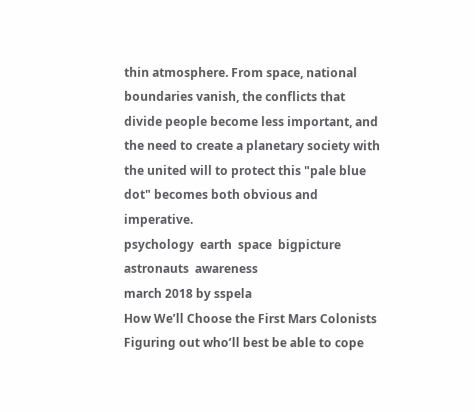thin atmosphere. From space, national boundaries vanish, the conflicts that divide people become less important, and the need to create a planetary society with the united will to protect this "pale blue dot" becomes both obvious and imperative.
psychology  earth  space  bigpicture  astronauts  awareness
march 2018 by sspela
How We’ll Choose the First Mars Colonists
Figuring out who’ll best be able to cope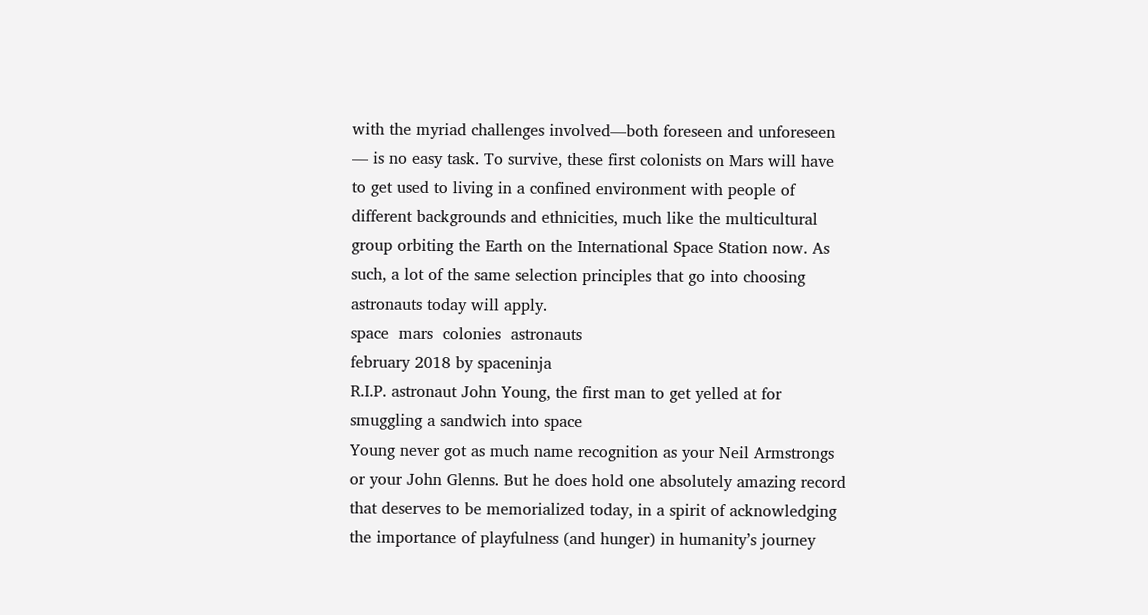with the myriad challenges involved—both foreseen and unforeseen — is no easy task. To survive, these first colonists on Mars will have to get used to living in a confined environment with people of different backgrounds and ethnicities, much like the multicultural group orbiting the Earth on the International Space Station now. As such, a lot of the same selection principles that go into choosing astronauts today will apply.
space  mars  colonies  astronauts
february 2018 by spaceninja
R.I.P. astronaut John Young, the first man to get yelled at for smuggling a sandwich into space
Young never got as much name recognition as your Neil Armstrongs or your John Glenns. But he does hold one absolutely amazing record that deserves to be memorialized today, in a spirit of acknowledging the importance of playfulness (and hunger) in humanity’s journey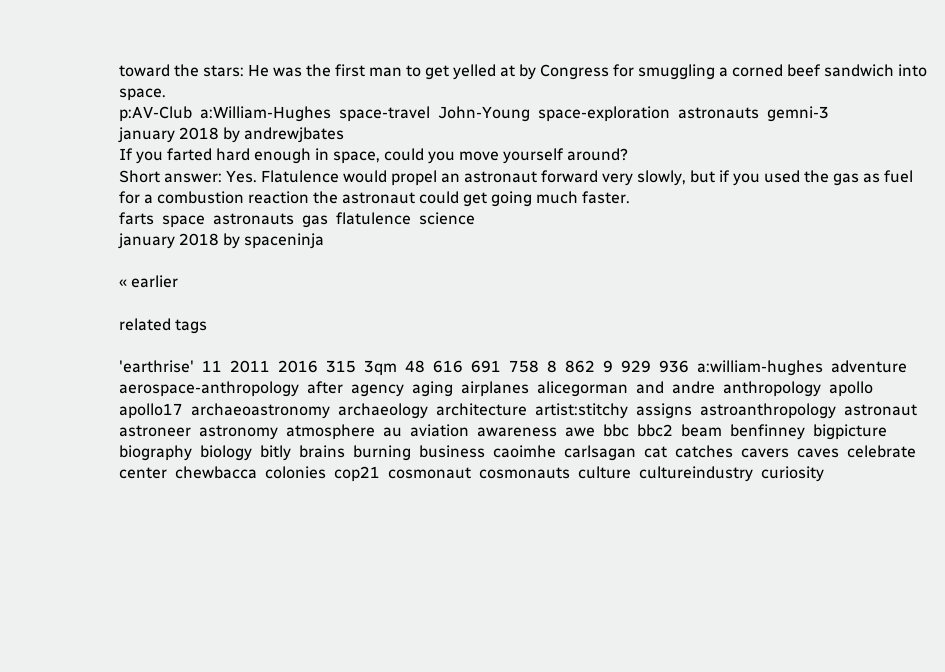toward the stars: He was the first man to get yelled at by Congress for smuggling a corned beef sandwich into space.
p:AV-Club  a:William-Hughes  space-travel  John-Young  space-exploration  astronauts  gemni-3
january 2018 by andrewjbates
If you farted hard enough in space, could you move yourself around?
Short answer: Yes. Flatulence would propel an astronaut forward very slowly, but if you used the gas as fuel for a combustion reaction the astronaut could get going much faster.
farts  space  astronauts  gas  flatulence  science
january 2018 by spaceninja

« earlier

related tags

'earthrise'  11  2011  2016  315  3qm  48  616  691  758  8  862  9  929  936  a:william-hughes  adventure  aerospace-anthropology  after  agency  aging  airplanes  alicegorman  and  andre  anthropology  apollo  apollo17  archaeoastronomy  archaeology  architecture  artist:stitchy  assigns  astroanthropology  astronaut  astroneer  astronomy  atmosphere  au  aviation  awareness  awe  bbc  bbc2  beam  benfinney  bigpicture  biography  biology  bitly  brains  burning  business  caoimhe  carlsagan  cat  catches  cavers  caves  celebrate  center  chewbacca  colonies  cop21  cosmonaut  cosmonauts  culture  cultureindustry  curiosity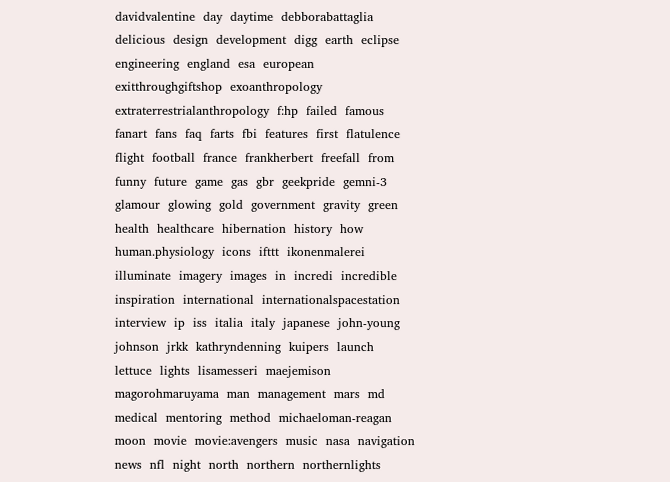davidvalentine  day  daytime  debborabattaglia  delicious  design  development  digg  earth  eclipse  engineering  england  esa  european  exitthroughgiftshop  exoanthropology  extraterrestrialanthropology  f:hp  failed  famous  fanart  fans  faq  farts  fbi  features  first  flatulence  flight  football  france  frankherbert  freefall  from  funny  future  game  gas  gbr  geekpride  gemni-3  glamour  glowing  gold  government  gravity  green  health  healthcare  hibernation  history  how  human.physiology  icons  ifttt  ikonenmalerei  illuminate  imagery  images  in  incredi  incredible  inspiration  international  internationalspacestation  interview  ip  iss  italia  italy  japanese  john-young  johnson  jrkk  kathryndenning  kuipers  launch  lettuce  lights  lisamesseri  maejemison  magorohmaruyama  man  management  mars  md  medical  mentoring  method  michaeloman-reagan  moon  movie  movie:avengers  music  nasa  navigation  news  nfl  night  north  northern  northernlights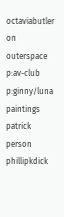octaviabutler  on  outerspace  p:av-club  p:ginny/luna  paintings  patrick  person  phillipkdick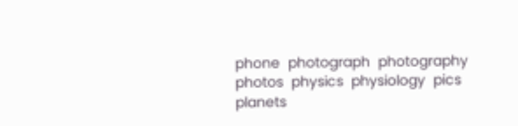phone  photograph  photography  photos  physics  physiology  pics  planets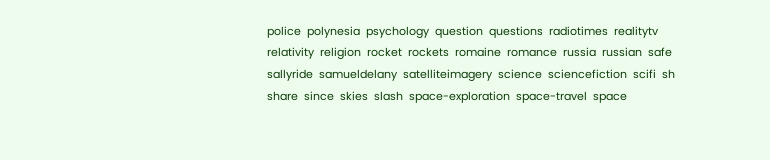police  polynesia  psychology  question  questions  radiotimes  realitytv  relativity  religion  rocket  rockets  romaine  romance  russia  russian  safe  sallyride  samueldelany  satelliteimagery  science  sciencefiction  scifi  sh  share  since  skies  slash  space-exploration  space-travel  space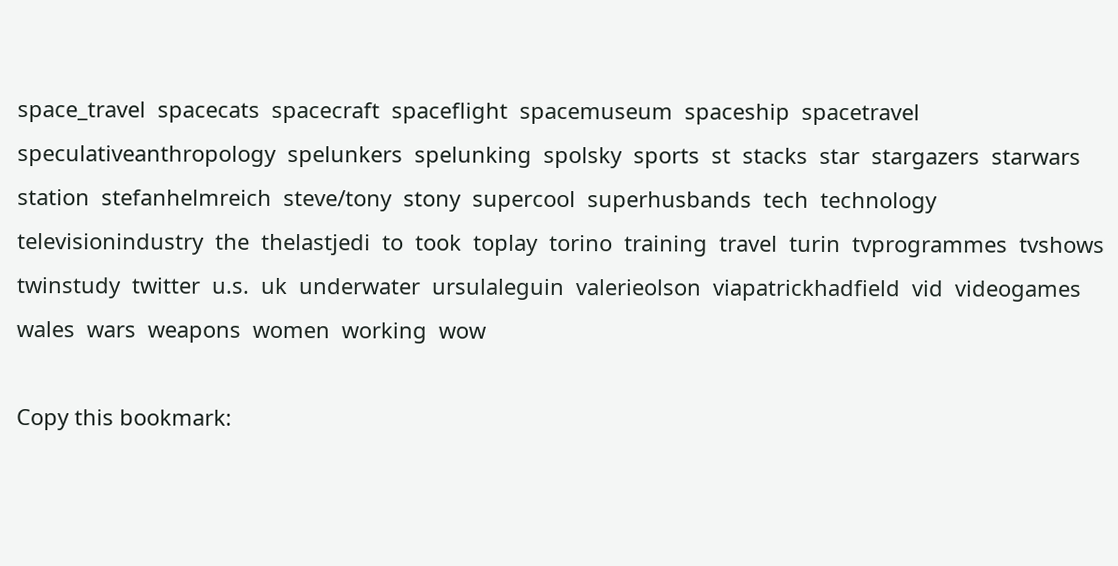space_travel  spacecats  spacecraft  spaceflight  spacemuseum  spaceship  spacetravel  speculativeanthropology  spelunkers  spelunking  spolsky  sports  st  stacks  star  stargazers  starwars  station  stefanhelmreich  steve/tony  stony  supercool  superhusbands  tech  technology  televisionindustry  the  thelastjedi  to  took  toplay  torino  training  travel  turin  tvprogrammes  tvshows  twinstudy  twitter  u.s.  uk  underwater  ursulaleguin  valerieolson  viapatrickhadfield  vid  videogames  wales  wars  weapons  women  working  wow

Copy this bookmark: